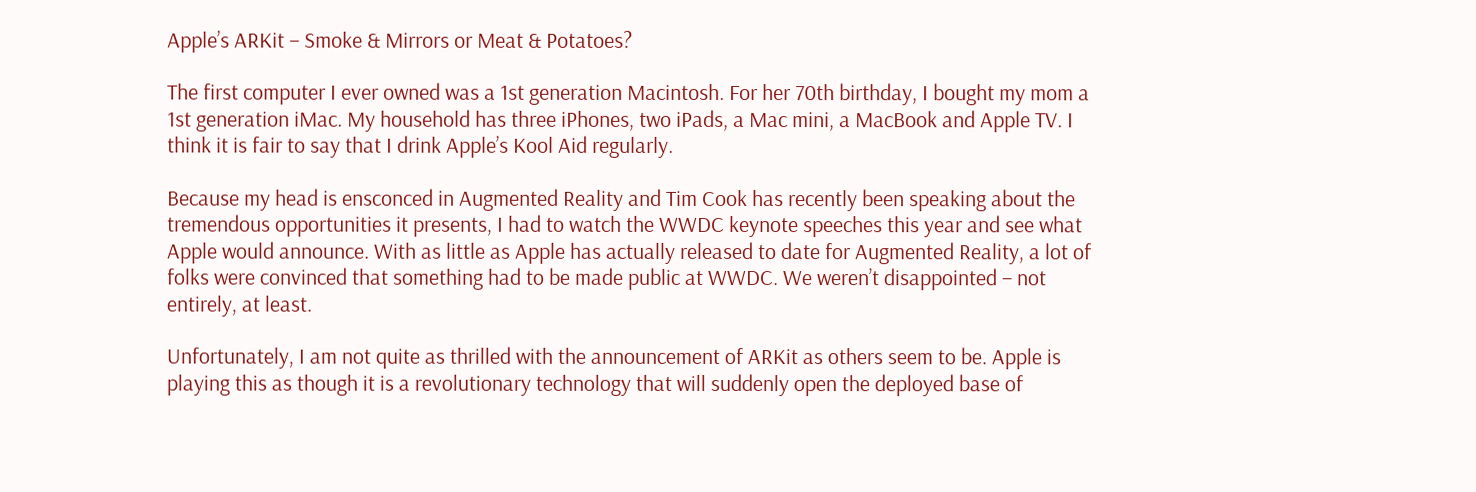Apple’s ARKit – Smoke & Mirrors or Meat & Potatoes?

The first computer I ever owned was a 1st generation Macintosh. For her 70th birthday, I bought my mom a 1st generation iMac. My household has three iPhones, two iPads, a Mac mini, a MacBook and Apple TV. I think it is fair to say that I drink Apple’s Kool Aid regularly.

Because my head is ensconced in Augmented Reality and Tim Cook has recently been speaking about the tremendous opportunities it presents, I had to watch the WWDC keynote speeches this year and see what Apple would announce. With as little as Apple has actually released to date for Augmented Reality, a lot of folks were convinced that something had to be made public at WWDC. We weren’t disappointed – not entirely, at least.

Unfortunately, I am not quite as thrilled with the announcement of ARKit as others seem to be. Apple is playing this as though it is a revolutionary technology that will suddenly open the deployed base of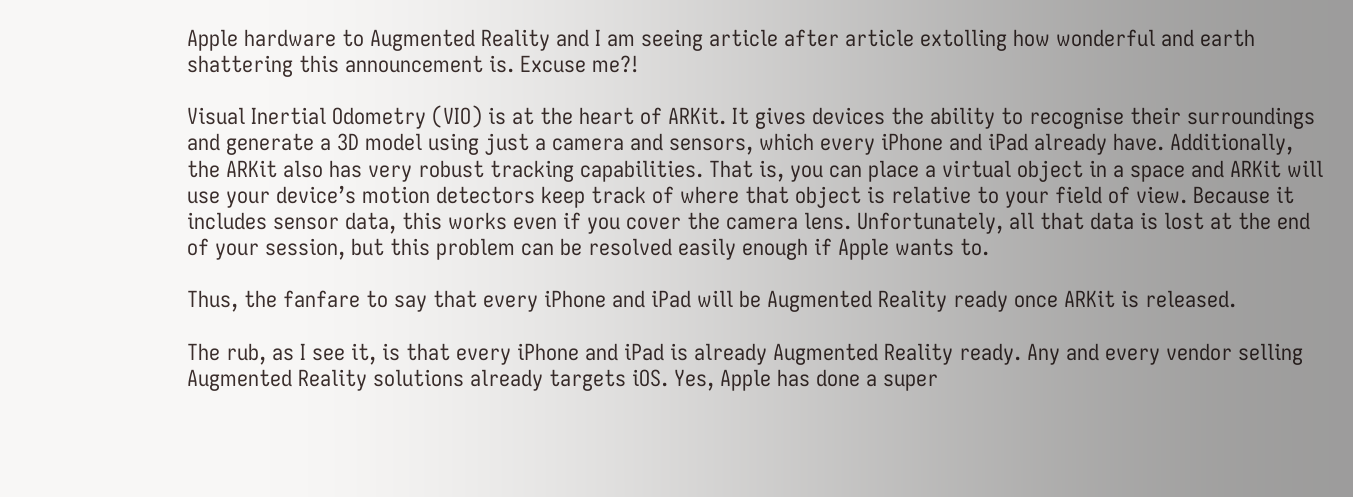Apple hardware to Augmented Reality and I am seeing article after article extolling how wonderful and earth shattering this announcement is. Excuse me?!

Visual Inertial Odometry (VIO) is at the heart of ARKit. It gives devices the ability to recognise their surroundings and generate a 3D model using just a camera and sensors, which every iPhone and iPad already have. Additionally, the ARKit also has very robust tracking capabilities. That is, you can place a virtual object in a space and ARKit will use your device’s motion detectors keep track of where that object is relative to your field of view. Because it includes sensor data, this works even if you cover the camera lens. Unfortunately, all that data is lost at the end of your session, but this problem can be resolved easily enough if Apple wants to.

Thus, the fanfare to say that every iPhone and iPad will be Augmented Reality ready once ARKit is released.

The rub, as I see it, is that every iPhone and iPad is already Augmented Reality ready. Any and every vendor selling Augmented Reality solutions already targets iOS. Yes, Apple has done a super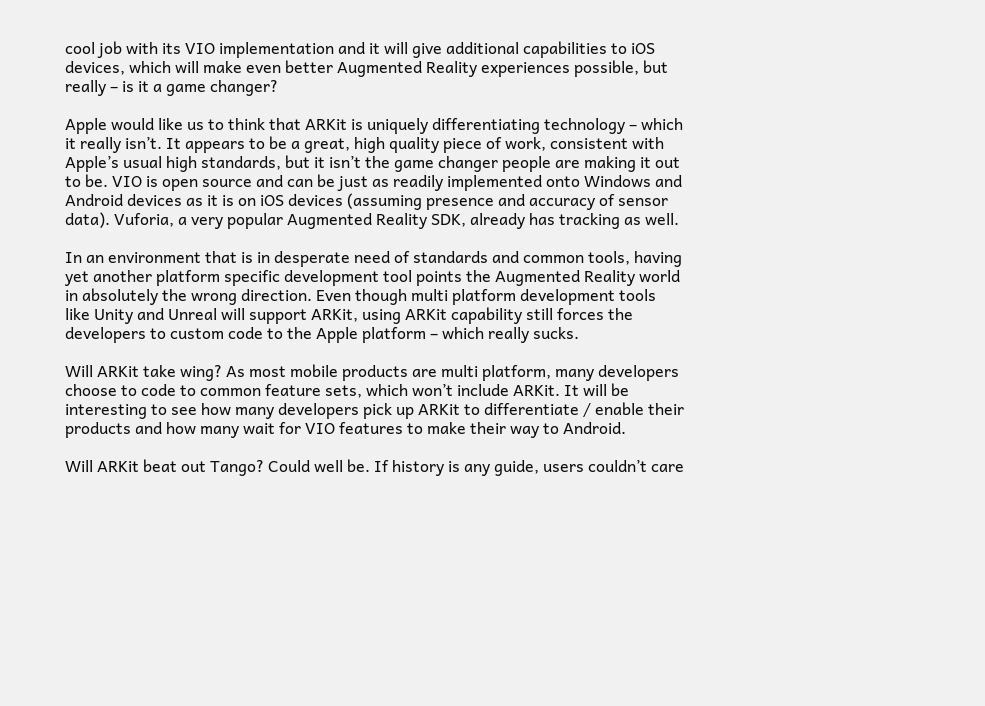cool job with its VIO implementation and it will give additional capabilities to iOS devices, which will make even better Augmented Reality experiences possible, but really – is it a game changer?

Apple would like us to think that ARKit is uniquely differentiating technology – which it really isn’t. It appears to be a great, high quality piece of work, consistent with Apple’s usual high standards, but it isn’t the game changer people are making it out to be. VIO is open source and can be just as readily implemented onto Windows and Android devices as it is on iOS devices (assuming presence and accuracy of sensor data). Vuforia, a very popular Augmented Reality SDK, already has tracking as well.

In an environment that is in desperate need of standards and common tools, having yet another platform specific development tool points the Augmented Reality world in absolutely the wrong direction. Even though multi platform development tools like Unity and Unreal will support ARKit, using ARKit capability still forces the developers to custom code to the Apple platform – which really sucks.

Will ARKit take wing? As most mobile products are multi platform, many developers choose to code to common feature sets, which won’t include ARKit. It will be interesting to see how many developers pick up ARKit to differentiate / enable their products and how many wait for VIO features to make their way to Android.

Will ARKit beat out Tango? Could well be. If history is any guide, users couldn’t care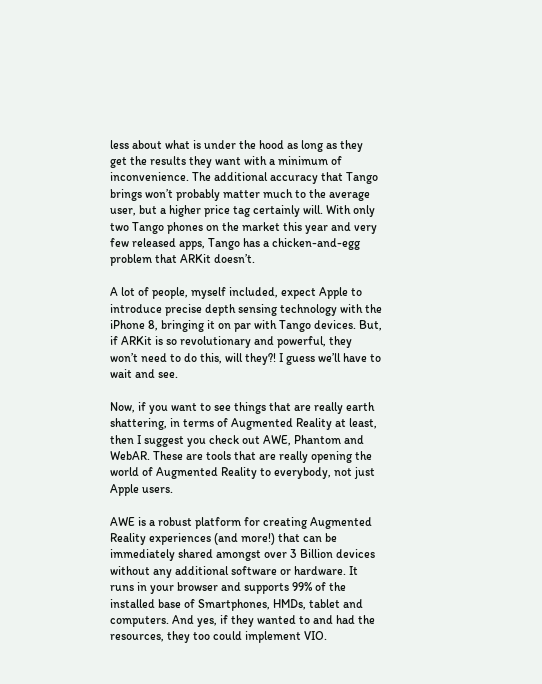less about what is under the hood as long as they get the results they want with a minimum of inconvenience. The additional accuracy that Tango brings won’t probably matter much to the average user, but a higher price tag certainly will. With only two Tango phones on the market this year and very few released apps, Tango has a chicken-and-egg problem that ARKit doesn’t.

A lot of people, myself included, expect Apple to introduce precise depth sensing technology with the iPhone 8, bringing it on par with Tango devices. But, if ARKit is so revolutionary and powerful, they won’t need to do this, will they?! I guess we’ll have to wait and see.

Now, if you want to see things that are really earth shattering, in terms of Augmented Reality at least, then I suggest you check out AWE, Phantom and WebAR. These are tools that are really opening the world of Augmented Reality to everybody, not just Apple users.

AWE is a robust platform for creating Augmented Reality experiences (and more!) that can be immediately shared amongst over 3 Billion devices without any additional software or hardware. It runs in your browser and supports 99% of the installed base of Smartphones, HMDs, tablet and computers. And yes, if they wanted to and had the resources, they too could implement VIO.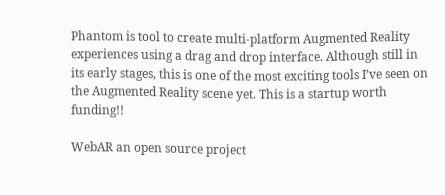Phantom is tool to create multi-platform Augmented Reality experiences using a drag and drop interface. Although still in its early stages, this is one of the most exciting tools I’ve seen on the Augmented Reality scene yet. This is a startup worth funding!!

WebAR an open source project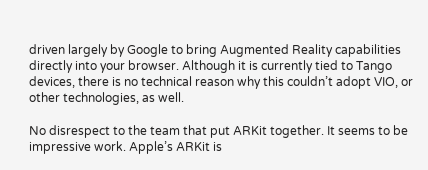driven largely by Google to bring Augmented Reality capabilities directly into your browser. Although it is currently tied to Tango devices, there is no technical reason why this couldn’t adopt VIO, or other technologies, as well.

No disrespect to the team that put ARKit together. It seems to be impressive work. Apple’s ARKit is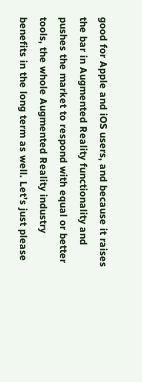good for Apple and iOS users, and because it raises the bar in Augmented Reality functionality and pushes the market to respond with equal or better tools, the whole Augmented Reality industry benefits in the long term as well. Let’s just please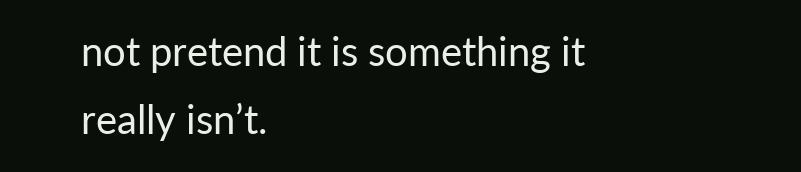not pretend it is something it really isn’t.